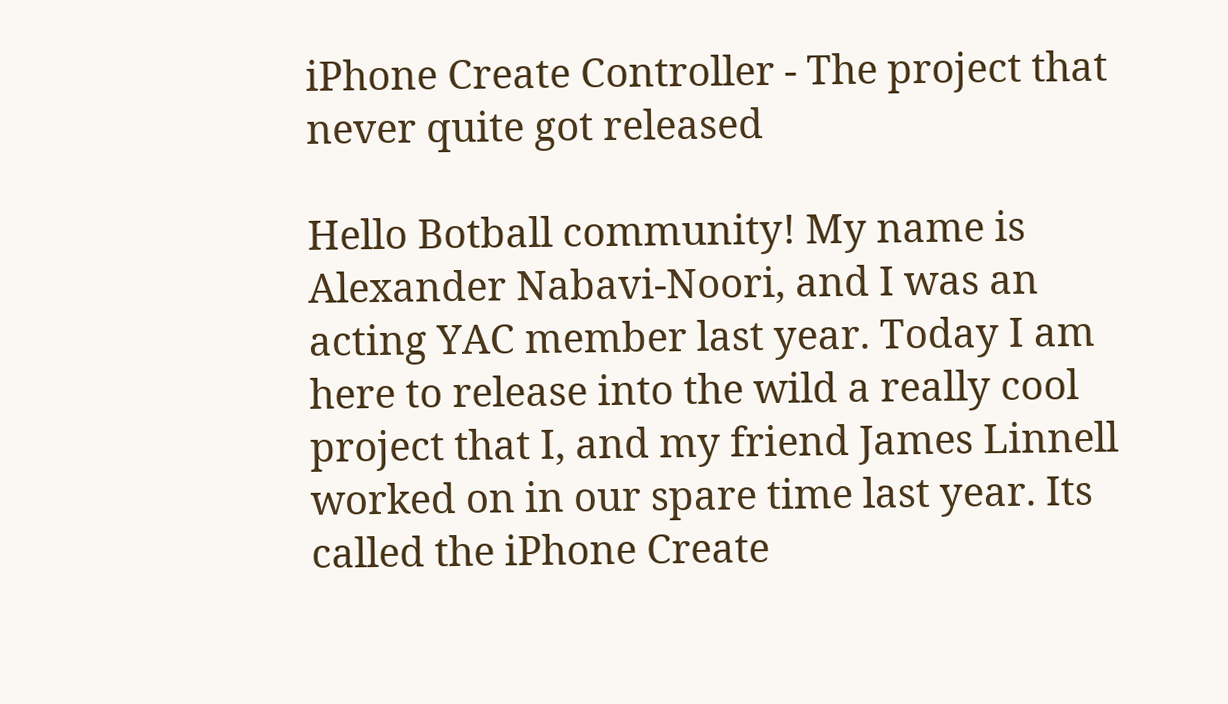iPhone Create Controller - The project that never quite got released

Hello Botball community! My name is Alexander Nabavi-Noori, and I was an acting YAC member last year. Today I am here to release into the wild a really cool project that I, and my friend James Linnell worked on in our spare time last year. Its called the iPhone Create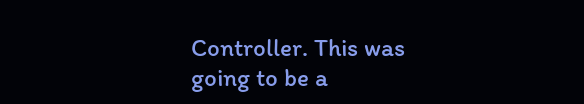Controller. This was going to be a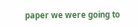paper we were going to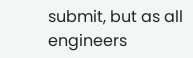submit, but as all engineers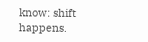know: shift happens.